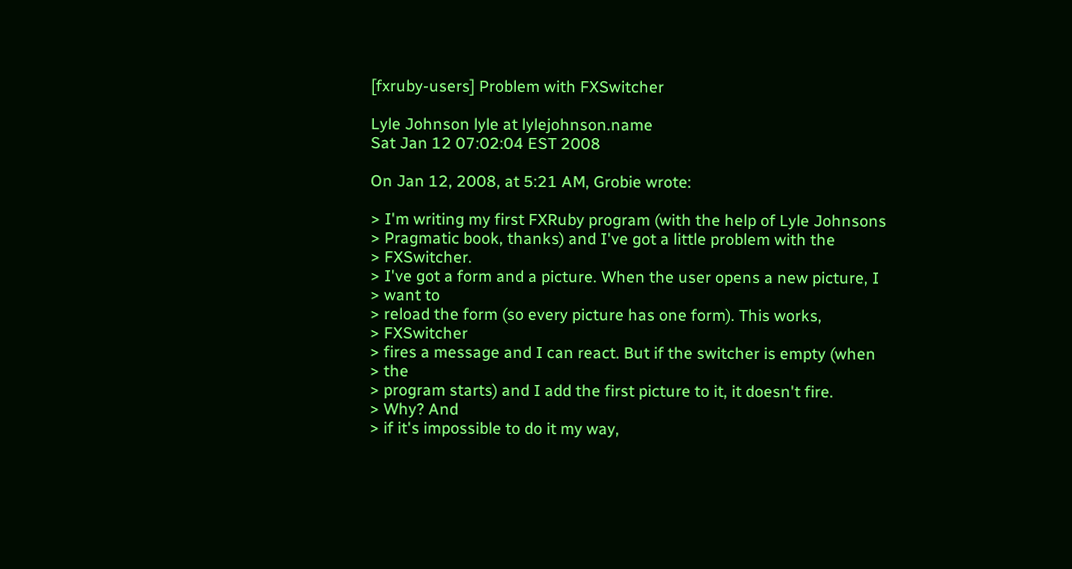[fxruby-users] Problem with FXSwitcher

Lyle Johnson lyle at lylejohnson.name
Sat Jan 12 07:02:04 EST 2008

On Jan 12, 2008, at 5:21 AM, Grobie wrote:

> I'm writing my first FXRuby program (with the help of Lyle Johnsons
> Pragmatic book, thanks) and I've got a little problem with the
> FXSwitcher.
> I've got a form and a picture. When the user opens a new picture, I
> want to
> reload the form (so every picture has one form). This works,
> FXSwitcher
> fires a message and I can react. But if the switcher is empty (when
> the
> program starts) and I add the first picture to it, it doesn't fire.
> Why? And
> if it's impossible to do it my way,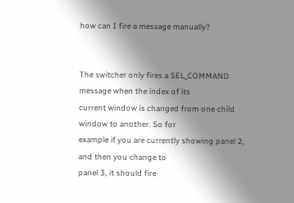how can I fire a message manually?


The switcher only fires a SEL_COMMAND message when the index of its
current window is changed from one child window to another. So for
example if you are currently showing panel 2, and then you change to
panel 3, it should fire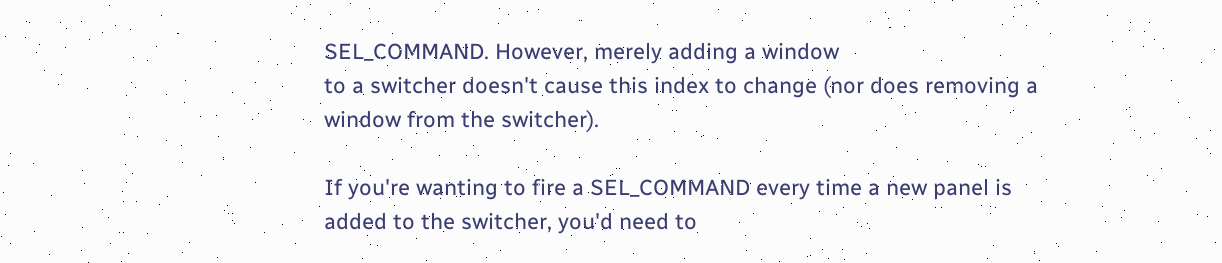SEL_COMMAND. However, merely adding a window
to a switcher doesn't cause this index to change (nor does removing a
window from the switcher).

If you're wanting to fire a SEL_COMMAND every time a new panel is
added to the switcher, you'd need to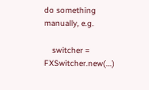do something manually, e.g.

    switcher = FXSwitcher.new(...)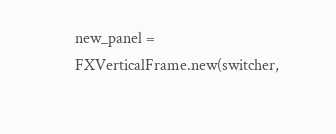new_panel = FXVerticalFrame.new(switcher,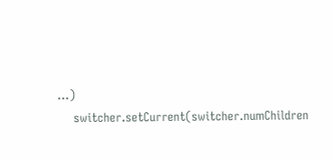...)
    switcher.setCurrent(switcher.numChildren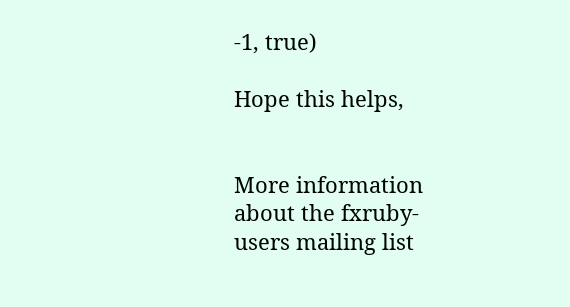-1, true)

Hope this helps,


More information about the fxruby-users mailing list